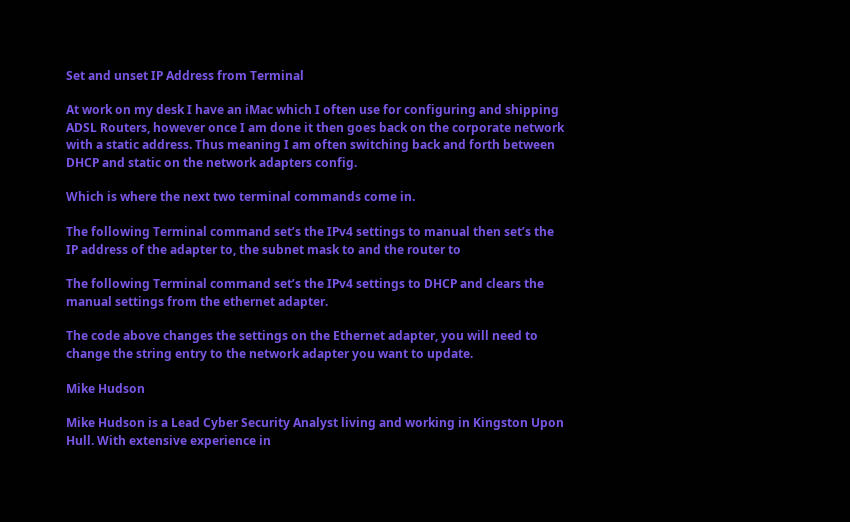Set and unset IP Address from Terminal

At work on my desk I have an iMac which I often use for configuring and shipping ADSL Routers, however once I am done it then goes back on the corporate network with a static address. Thus meaning I am often switching back and forth between DHCP and static on the network adapters config.

Which is where the next two terminal commands come in.

The following Terminal command set’s the IPv4 settings to manual then set’s the IP address of the adapter to, the subnet mask to and the router to

The following Terminal command set’s the IPv4 settings to DHCP and clears the manual settings from the ethernet adapter.

The code above changes the settings on the Ethernet adapter, you will need to change the string entry to the network adapter you want to update.

Mike Hudson

Mike Hudson is a Lead Cyber Security Analyst living and working in Kingston Upon Hull. With extensive experience in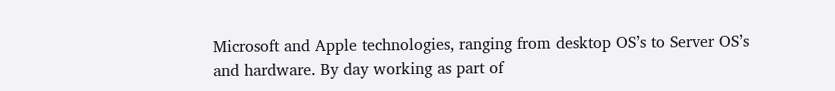Microsoft and Apple technologies, ranging from desktop OS’s to Server OS’s and hardware. By day working as part of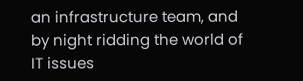an infrastructure team, and by night ridding the world of IT issues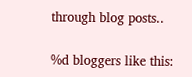through blog posts..

%d bloggers like this: